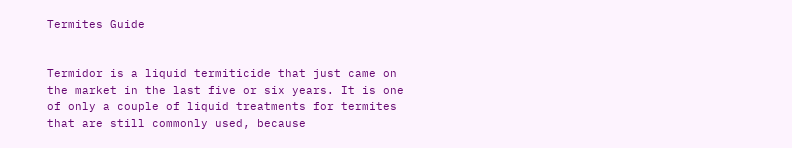Termites Guide


Termidor is a liquid termiticide that just came on the market in the last five or six years. It is one of only a couple of liquid treatments for termites that are still commonly used, because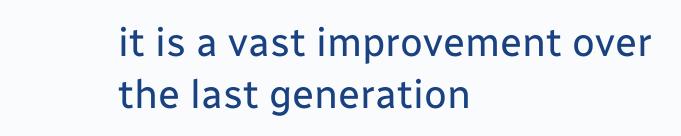it is a vast improvement over the last generation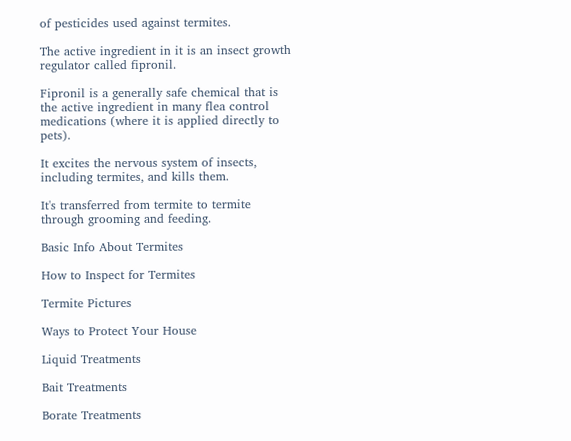of pesticides used against termites.

The active ingredient in it is an insect growth regulator called fipronil.

Fipronil is a generally safe chemical that is the active ingredient in many flea control medications (where it is applied directly to pets).

It excites the nervous system of insects, including termites, and kills them.

It's transferred from termite to termite through grooming and feeding.

Basic Info About Termites

How to Inspect for Termites

Termite Pictures

Ways to Protect Your House

Liquid Treatments

Bait Treatments

Borate Treatments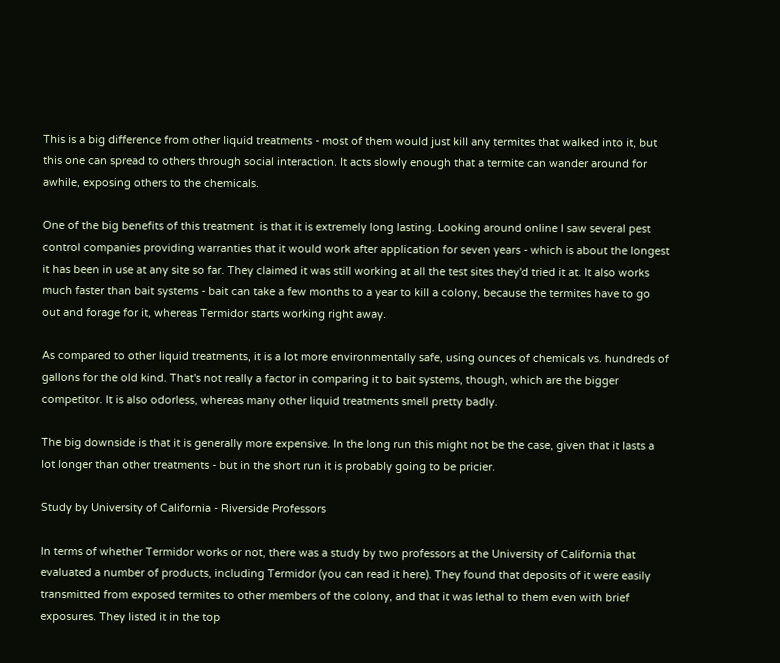This is a big difference from other liquid treatments - most of them would just kill any termites that walked into it, but this one can spread to others through social interaction. It acts slowly enough that a termite can wander around for awhile, exposing others to the chemicals.

One of the big benefits of this treatment  is that it is extremely long lasting. Looking around online I saw several pest control companies providing warranties that it would work after application for seven years - which is about the longest it has been in use at any site so far. They claimed it was still working at all the test sites they'd tried it at. It also works much faster than bait systems - bait can take a few months to a year to kill a colony, because the termites have to go out and forage for it, whereas Termidor starts working right away.

As compared to other liquid treatments, it is a lot more environmentally safe, using ounces of chemicals vs. hundreds of gallons for the old kind. That's not really a factor in comparing it to bait systems, though, which are the bigger competitor. It is also odorless, whereas many other liquid treatments smell pretty badly.

The big downside is that it is generally more expensive. In the long run this might not be the case, given that it lasts a lot longer than other treatments - but in the short run it is probably going to be pricier.

Study by University of California - Riverside Professors

In terms of whether Termidor works or not, there was a study by two professors at the University of California that evaluated a number of products, including Termidor (you can read it here). They found that deposits of it were easily transmitted from exposed termites to other members of the colony, and that it was lethal to them even with brief exposures. They listed it in the top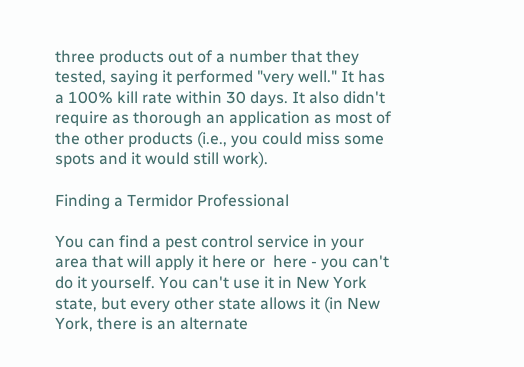three products out of a number that they tested, saying it performed "very well." It has a 100% kill rate within 30 days. It also didn't require as thorough an application as most of the other products (i.e., you could miss some spots and it would still work).

Finding a Termidor Professional

You can find a pest control service in your area that will apply it here or  here - you can't do it yourself. You can't use it in New York state, but every other state allows it (in New York, there is an alternate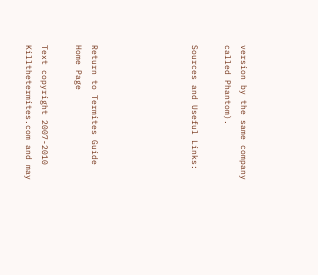version by the same company called Phantom).

Sources and Useful Links:





Return to Termites Guide Home Page

Text copyright 2007-2010 Killthetermites.com and may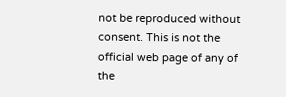not be reproduced without consent. This is not the official web page of any of the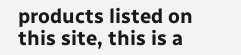products listed on this site, this is a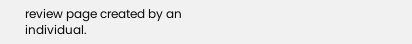review page created by an individual.